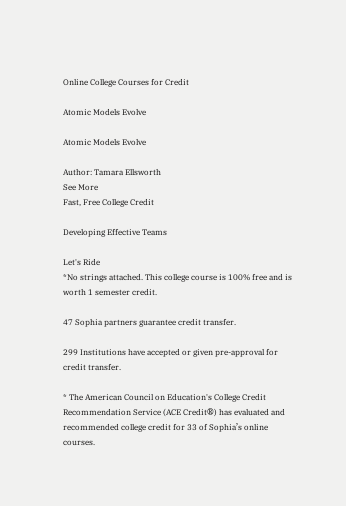Online College Courses for Credit

Atomic Models Evolve

Atomic Models Evolve

Author: Tamara Ellsworth
See More
Fast, Free College Credit

Developing Effective Teams

Let's Ride
*No strings attached. This college course is 100% free and is worth 1 semester credit.

47 Sophia partners guarantee credit transfer.

299 Institutions have accepted or given pre-approval for credit transfer.

* The American Council on Education's College Credit Recommendation Service (ACE Credit®) has evaluated and recommended college credit for 33 of Sophia’s online courses.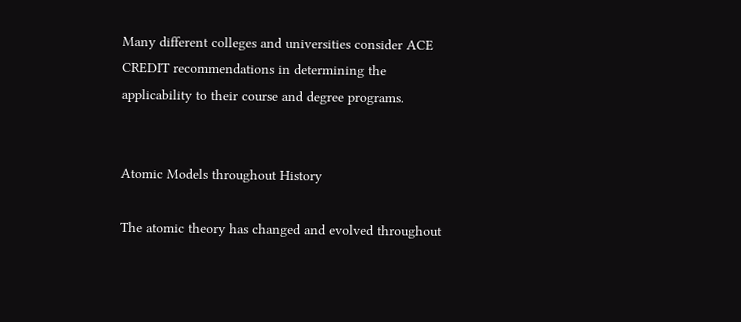Many different colleges and universities consider ACE CREDIT recommendations in determining the applicability to their course and degree programs.


Atomic Models throughout History

The atomic theory has changed and evolved throughout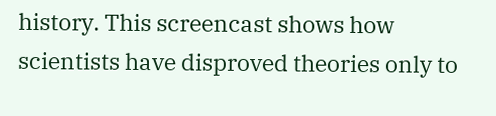history. This screencast shows how scientists have disproved theories only to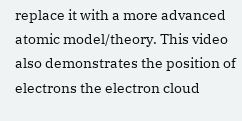replace it with a more advanced atomic model/theory. This video also demonstrates the position of electrons the electron cloud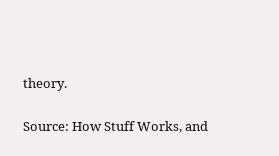theory.

Source: How Stuff Works, and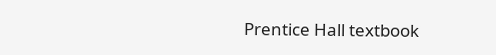Prentice Hall textbook